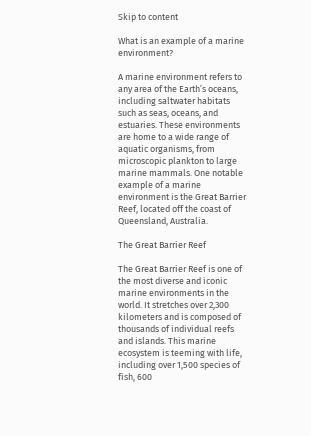Skip to content

What is an example of a marine environment?

A marine environment refers to any area of the Earth’s oceans, including saltwater habitats such as seas, oceans, and estuaries. These environments are home to a wide range of aquatic organisms, from microscopic plankton to large marine mammals. One notable example of a marine environment is the Great Barrier Reef, located off the coast of Queensland, Australia.

The Great Barrier Reef

The Great Barrier Reef is one of the most diverse and iconic marine environments in the world. It stretches over 2,300 kilometers and is composed of thousands of individual reefs and islands. This marine ecosystem is teeming with life, including over 1,500 species of fish, 600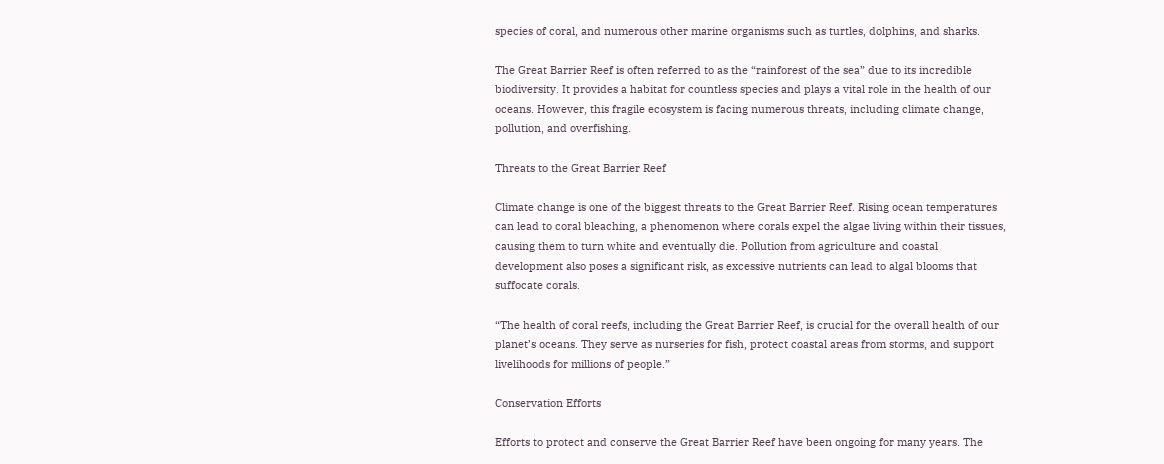species of coral, and numerous other marine organisms such as turtles, dolphins, and sharks.

The Great Barrier Reef is often referred to as the “rainforest of the sea” due to its incredible biodiversity. It provides a habitat for countless species and plays a vital role in the health of our oceans. However, this fragile ecosystem is facing numerous threats, including climate change, pollution, and overfishing.

Threats to the Great Barrier Reef

Climate change is one of the biggest threats to the Great Barrier Reef. Rising ocean temperatures can lead to coral bleaching, a phenomenon where corals expel the algae living within their tissues, causing them to turn white and eventually die. Pollution from agriculture and coastal development also poses a significant risk, as excessive nutrients can lead to algal blooms that suffocate corals.

“The health of coral reefs, including the Great Barrier Reef, is crucial for the overall health of our planet’s oceans. They serve as nurseries for fish, protect coastal areas from storms, and support livelihoods for millions of people.”

Conservation Efforts

Efforts to protect and conserve the Great Barrier Reef have been ongoing for many years. The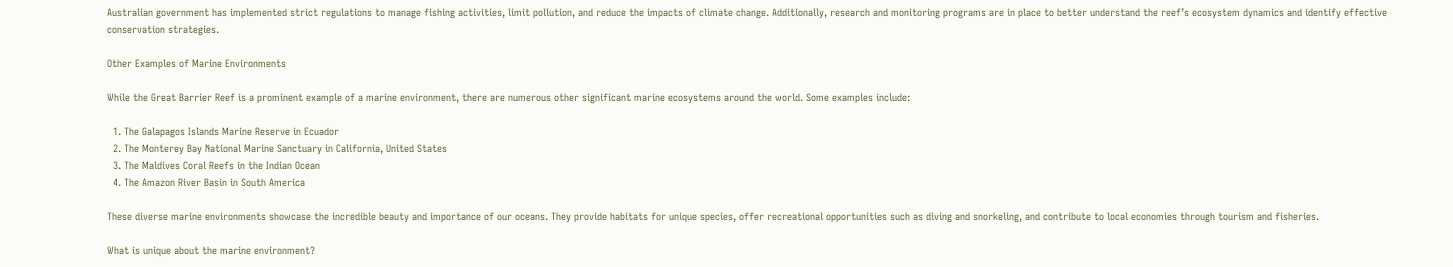Australian government has implemented strict regulations to manage fishing activities, limit pollution, and reduce the impacts of climate change. Additionally, research and monitoring programs are in place to better understand the reef’s ecosystem dynamics and identify effective conservation strategies.

Other Examples of Marine Environments

While the Great Barrier Reef is a prominent example of a marine environment, there are numerous other significant marine ecosystems around the world. Some examples include:

  1. The Galapagos Islands Marine Reserve in Ecuador
  2. The Monterey Bay National Marine Sanctuary in California, United States
  3. The Maldives Coral Reefs in the Indian Ocean
  4. The Amazon River Basin in South America

These diverse marine environments showcase the incredible beauty and importance of our oceans. They provide habitats for unique species, offer recreational opportunities such as diving and snorkeling, and contribute to local economies through tourism and fisheries.

What is unique about the marine environment?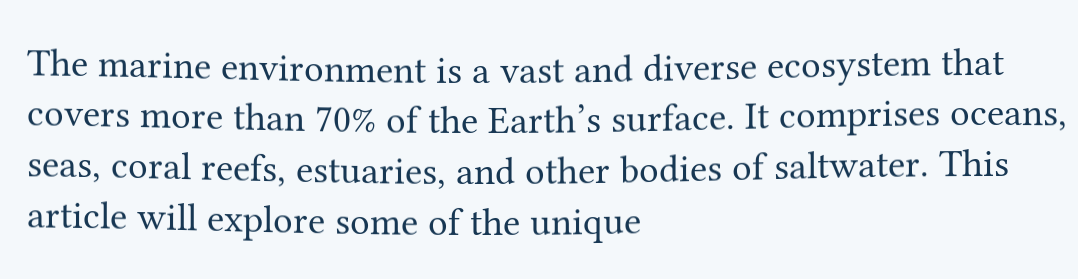The marine environment is a vast and diverse ecosystem that covers more than 70% of the Earth’s surface. It comprises oceans, seas, coral reefs, estuaries, and other bodies of saltwater. This article will explore some of the unique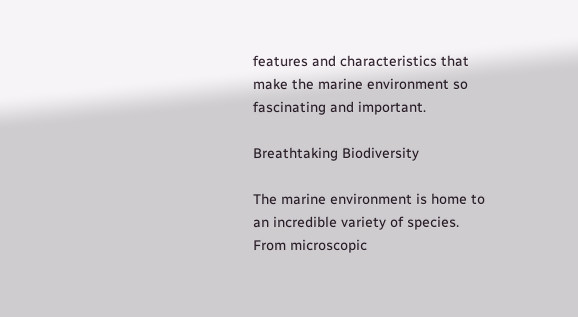features and characteristics that make the marine environment so fascinating and important.

Breathtaking Biodiversity

The marine environment is home to an incredible variety of species. From microscopic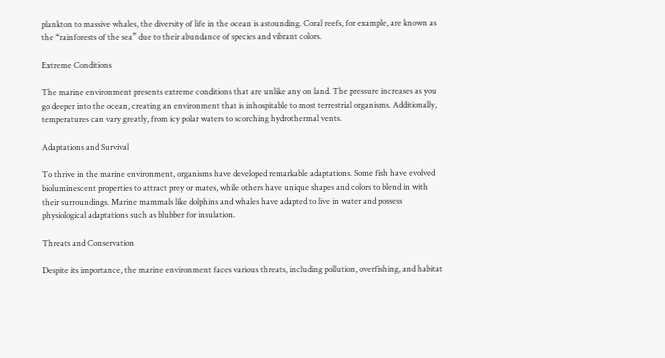plankton to massive whales, the diversity of life in the ocean is astounding. Coral reefs, for example, are known as the “rainforests of the sea” due to their abundance of species and vibrant colors.

Extreme Conditions

The marine environment presents extreme conditions that are unlike any on land. The pressure increases as you go deeper into the ocean, creating an environment that is inhospitable to most terrestrial organisms. Additionally, temperatures can vary greatly, from icy polar waters to scorching hydrothermal vents.

Adaptations and Survival

To thrive in the marine environment, organisms have developed remarkable adaptations. Some fish have evolved bioluminescent properties to attract prey or mates, while others have unique shapes and colors to blend in with their surroundings. Marine mammals like dolphins and whales have adapted to live in water and possess physiological adaptations such as blubber for insulation.

Threats and Conservation

Despite its importance, the marine environment faces various threats, including pollution, overfishing, and habitat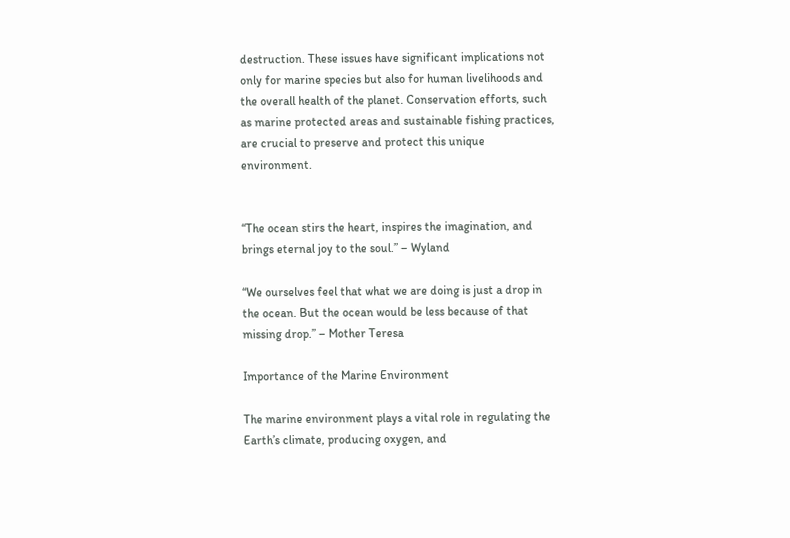destruction. These issues have significant implications not only for marine species but also for human livelihoods and the overall health of the planet. Conservation efforts, such as marine protected areas and sustainable fishing practices, are crucial to preserve and protect this unique environment.


“The ocean stirs the heart, inspires the imagination, and brings eternal joy to the soul.” – Wyland

“We ourselves feel that what we are doing is just a drop in the ocean. But the ocean would be less because of that missing drop.” – Mother Teresa

Importance of the Marine Environment

The marine environment plays a vital role in regulating the Earth’s climate, producing oxygen, and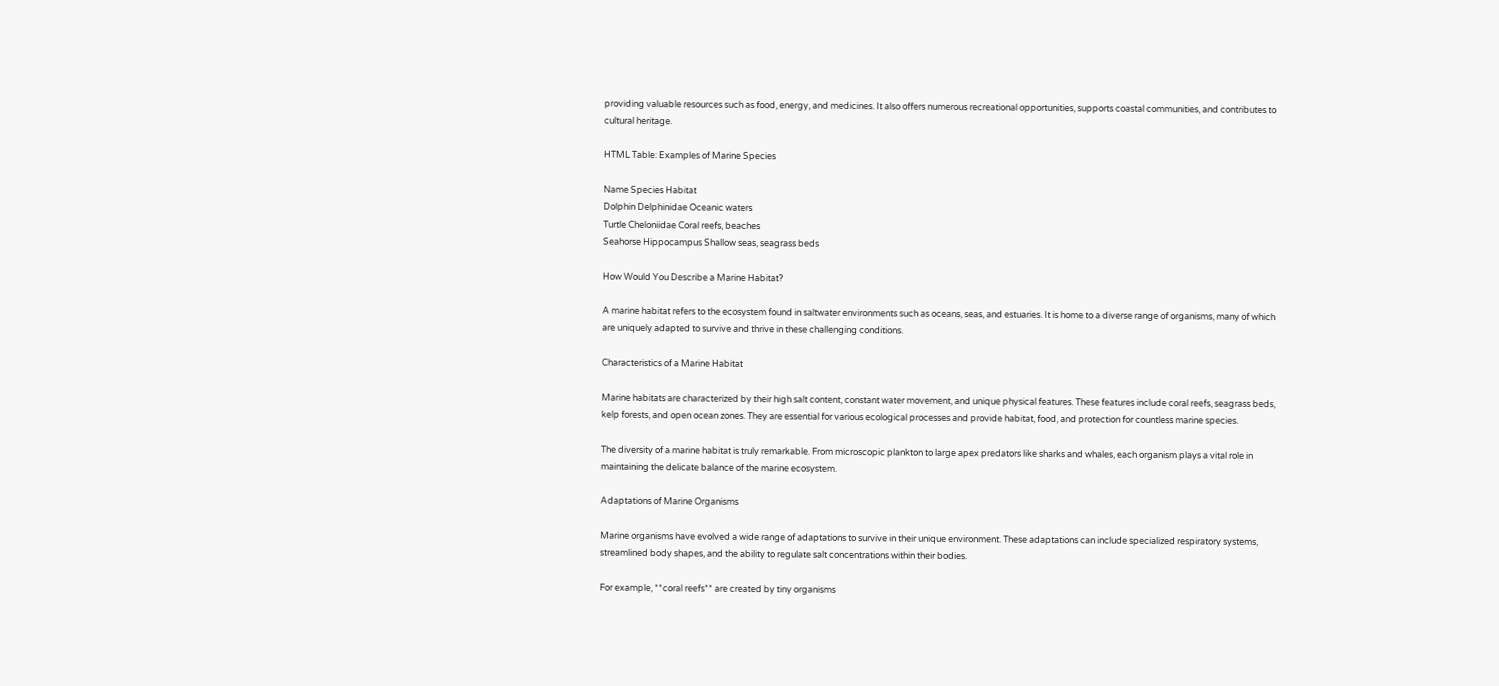providing valuable resources such as food, energy, and medicines. It also offers numerous recreational opportunities, supports coastal communities, and contributes to cultural heritage.

HTML Table: Examples of Marine Species

Name Species Habitat
Dolphin Delphinidae Oceanic waters
Turtle Cheloniidae Coral reefs, beaches
Seahorse Hippocampus Shallow seas, seagrass beds

How Would You Describe a Marine Habitat?

A marine habitat refers to the ecosystem found in saltwater environments such as oceans, seas, and estuaries. It is home to a diverse range of organisms, many of which are uniquely adapted to survive and thrive in these challenging conditions.

Characteristics of a Marine Habitat

Marine habitats are characterized by their high salt content, constant water movement, and unique physical features. These features include coral reefs, seagrass beds, kelp forests, and open ocean zones. They are essential for various ecological processes and provide habitat, food, and protection for countless marine species.

The diversity of a marine habitat is truly remarkable. From microscopic plankton to large apex predators like sharks and whales, each organism plays a vital role in maintaining the delicate balance of the marine ecosystem.

Adaptations of Marine Organisms

Marine organisms have evolved a wide range of adaptations to survive in their unique environment. These adaptations can include specialized respiratory systems, streamlined body shapes, and the ability to regulate salt concentrations within their bodies.

For example, **coral reefs** are created by tiny organisms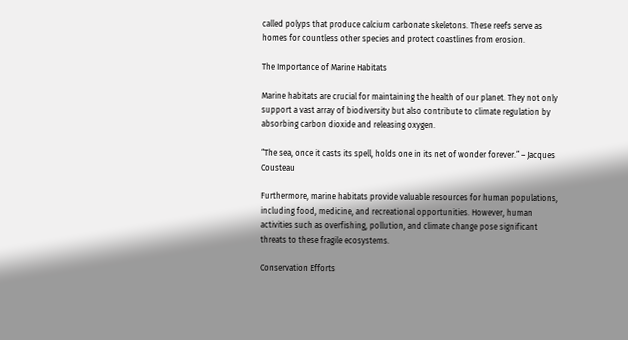called polyps that produce calcium carbonate skeletons. These reefs serve as homes for countless other species and protect coastlines from erosion.

The Importance of Marine Habitats

Marine habitats are crucial for maintaining the health of our planet. They not only support a vast array of biodiversity but also contribute to climate regulation by absorbing carbon dioxide and releasing oxygen.

“The sea, once it casts its spell, holds one in its net of wonder forever.” – Jacques Cousteau

Furthermore, marine habitats provide valuable resources for human populations, including food, medicine, and recreational opportunities. However, human activities such as overfishing, pollution, and climate change pose significant threats to these fragile ecosystems.

Conservation Efforts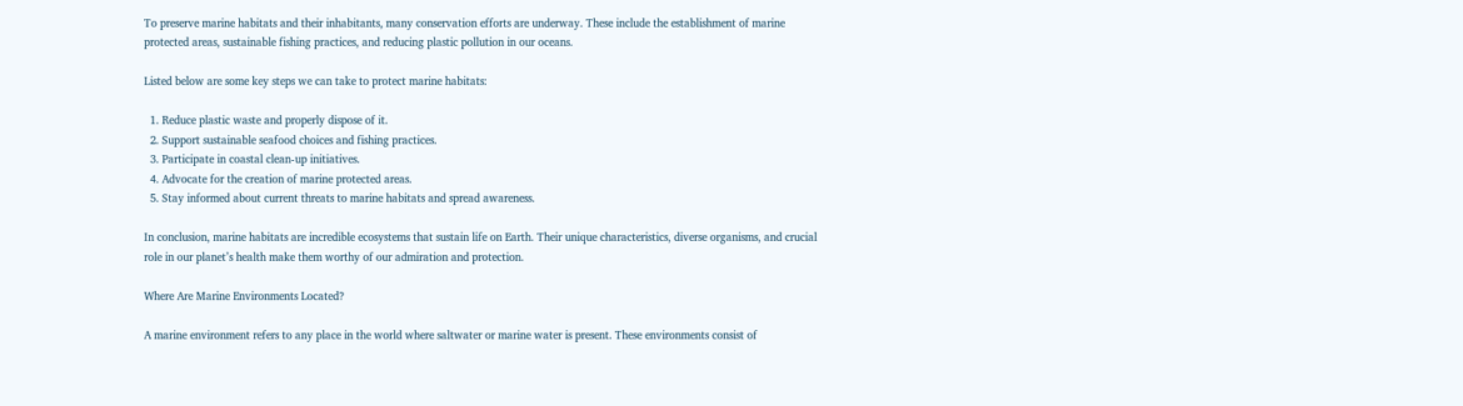To preserve marine habitats and their inhabitants, many conservation efforts are underway. These include the establishment of marine protected areas, sustainable fishing practices, and reducing plastic pollution in our oceans.

Listed below are some key steps we can take to protect marine habitats:

  1. Reduce plastic waste and properly dispose of it.
  2. Support sustainable seafood choices and fishing practices.
  3. Participate in coastal clean-up initiatives.
  4. Advocate for the creation of marine protected areas.
  5. Stay informed about current threats to marine habitats and spread awareness.

In conclusion, marine habitats are incredible ecosystems that sustain life on Earth. Their unique characteristics, diverse organisms, and crucial role in our planet’s health make them worthy of our admiration and protection.

Where Are Marine Environments Located?

A marine environment refers to any place in the world where saltwater or marine water is present. These environments consist of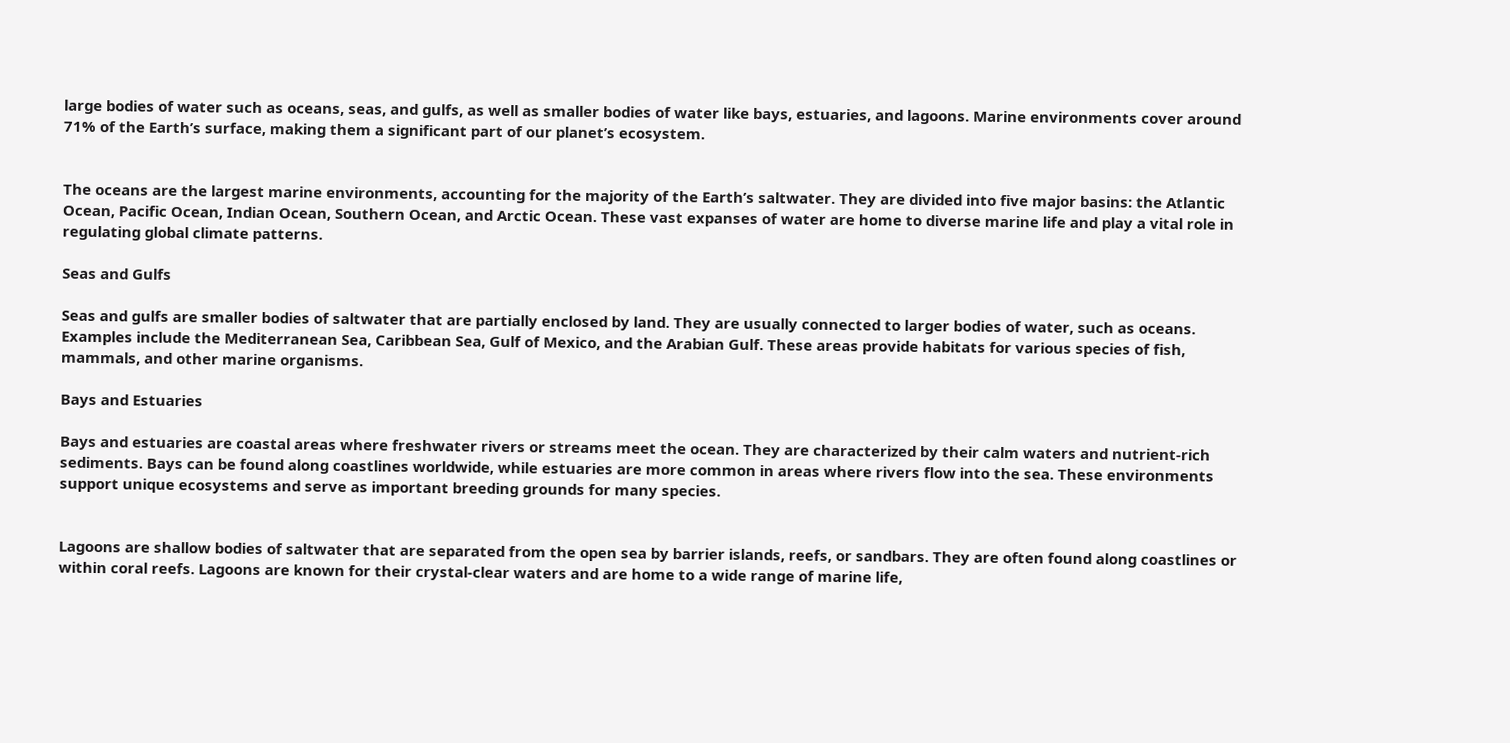large bodies of water such as oceans, seas, and gulfs, as well as smaller bodies of water like bays, estuaries, and lagoons. Marine environments cover around 71% of the Earth’s surface, making them a significant part of our planet’s ecosystem.


The oceans are the largest marine environments, accounting for the majority of the Earth’s saltwater. They are divided into five major basins: the Atlantic Ocean, Pacific Ocean, Indian Ocean, Southern Ocean, and Arctic Ocean. These vast expanses of water are home to diverse marine life and play a vital role in regulating global climate patterns.

Seas and Gulfs

Seas and gulfs are smaller bodies of saltwater that are partially enclosed by land. They are usually connected to larger bodies of water, such as oceans. Examples include the Mediterranean Sea, Caribbean Sea, Gulf of Mexico, and the Arabian Gulf. These areas provide habitats for various species of fish, mammals, and other marine organisms.

Bays and Estuaries

Bays and estuaries are coastal areas where freshwater rivers or streams meet the ocean. They are characterized by their calm waters and nutrient-rich sediments. Bays can be found along coastlines worldwide, while estuaries are more common in areas where rivers flow into the sea. These environments support unique ecosystems and serve as important breeding grounds for many species.


Lagoons are shallow bodies of saltwater that are separated from the open sea by barrier islands, reefs, or sandbars. They are often found along coastlines or within coral reefs. Lagoons are known for their crystal-clear waters and are home to a wide range of marine life,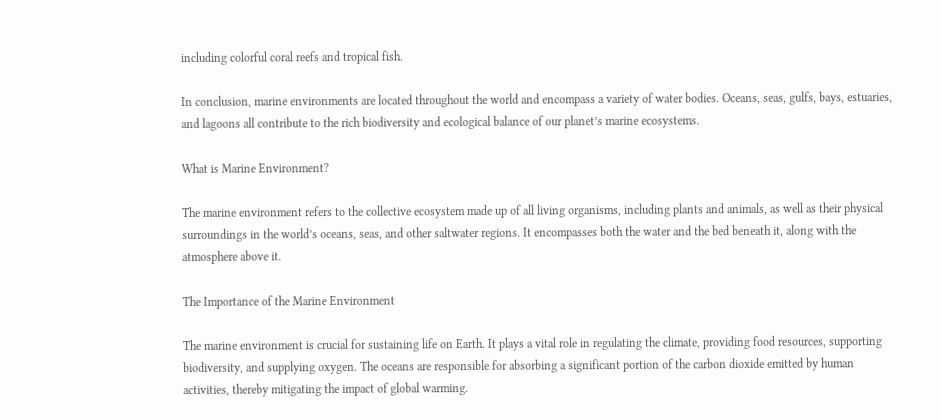including colorful coral reefs and tropical fish.

In conclusion, marine environments are located throughout the world and encompass a variety of water bodies. Oceans, seas, gulfs, bays, estuaries, and lagoons all contribute to the rich biodiversity and ecological balance of our planet’s marine ecosystems.

What is Marine Environment?

The marine environment refers to the collective ecosystem made up of all living organisms, including plants and animals, as well as their physical surroundings in the world’s oceans, seas, and other saltwater regions. It encompasses both the water and the bed beneath it, along with the atmosphere above it.

The Importance of the Marine Environment

The marine environment is crucial for sustaining life on Earth. It plays a vital role in regulating the climate, providing food resources, supporting biodiversity, and supplying oxygen. The oceans are responsible for absorbing a significant portion of the carbon dioxide emitted by human activities, thereby mitigating the impact of global warming.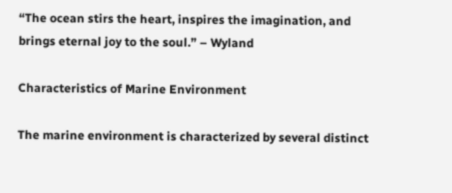“The ocean stirs the heart, inspires the imagination, and brings eternal joy to the soul.” – Wyland

Characteristics of Marine Environment

The marine environment is characterized by several distinct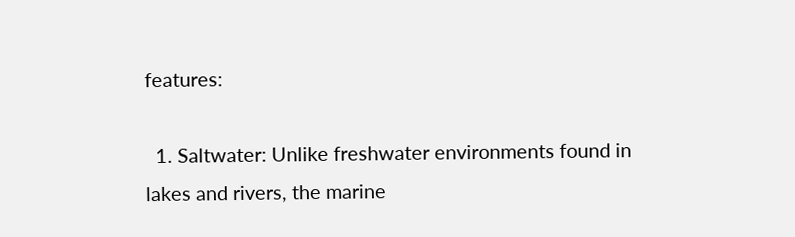features:

  1. Saltwater: Unlike freshwater environments found in lakes and rivers, the marine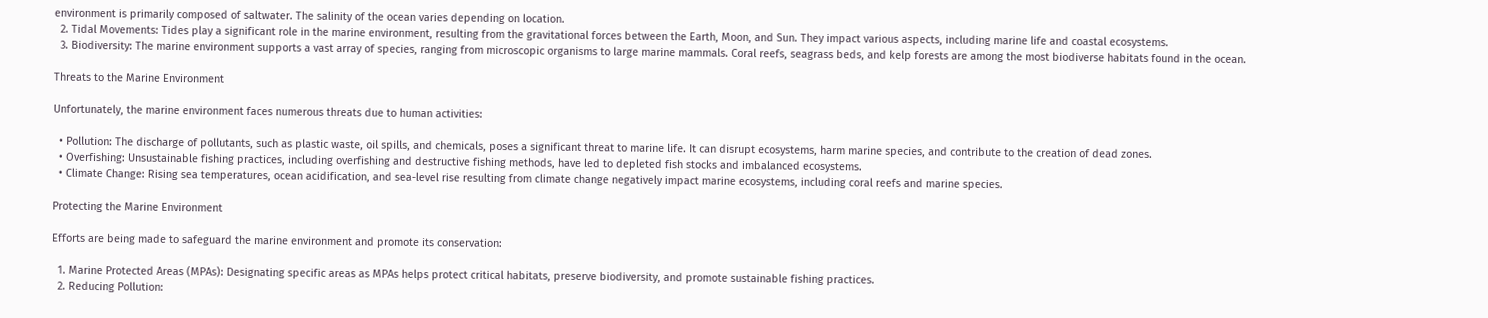environment is primarily composed of saltwater. The salinity of the ocean varies depending on location.
  2. Tidal Movements: Tides play a significant role in the marine environment, resulting from the gravitational forces between the Earth, Moon, and Sun. They impact various aspects, including marine life and coastal ecosystems.
  3. Biodiversity: The marine environment supports a vast array of species, ranging from microscopic organisms to large marine mammals. Coral reefs, seagrass beds, and kelp forests are among the most biodiverse habitats found in the ocean.

Threats to the Marine Environment

Unfortunately, the marine environment faces numerous threats due to human activities:

  • Pollution: The discharge of pollutants, such as plastic waste, oil spills, and chemicals, poses a significant threat to marine life. It can disrupt ecosystems, harm marine species, and contribute to the creation of dead zones.
  • Overfishing: Unsustainable fishing practices, including overfishing and destructive fishing methods, have led to depleted fish stocks and imbalanced ecosystems.
  • Climate Change: Rising sea temperatures, ocean acidification, and sea-level rise resulting from climate change negatively impact marine ecosystems, including coral reefs and marine species.

Protecting the Marine Environment

Efforts are being made to safeguard the marine environment and promote its conservation:

  1. Marine Protected Areas (MPAs): Designating specific areas as MPAs helps protect critical habitats, preserve biodiversity, and promote sustainable fishing practices.
  2. Reducing Pollution: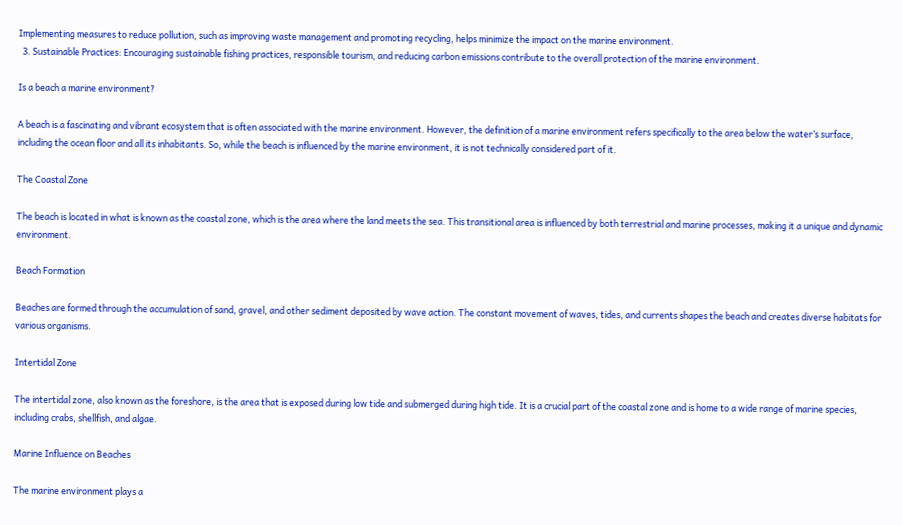Implementing measures to reduce pollution, such as improving waste management and promoting recycling, helps minimize the impact on the marine environment.
  3. Sustainable Practices: Encouraging sustainable fishing practices, responsible tourism, and reducing carbon emissions contribute to the overall protection of the marine environment.

Is a beach a marine environment?

A beach is a fascinating and vibrant ecosystem that is often associated with the marine environment. However, the definition of a marine environment refers specifically to the area below the water’s surface, including the ocean floor and all its inhabitants. So, while the beach is influenced by the marine environment, it is not technically considered part of it.

The Coastal Zone

The beach is located in what is known as the coastal zone, which is the area where the land meets the sea. This transitional area is influenced by both terrestrial and marine processes, making it a unique and dynamic environment.

Beach Formation

Beaches are formed through the accumulation of sand, gravel, and other sediment deposited by wave action. The constant movement of waves, tides, and currents shapes the beach and creates diverse habitats for various organisms.

Intertidal Zone

The intertidal zone, also known as the foreshore, is the area that is exposed during low tide and submerged during high tide. It is a crucial part of the coastal zone and is home to a wide range of marine species, including crabs, shellfish, and algae.

Marine Influence on Beaches

The marine environment plays a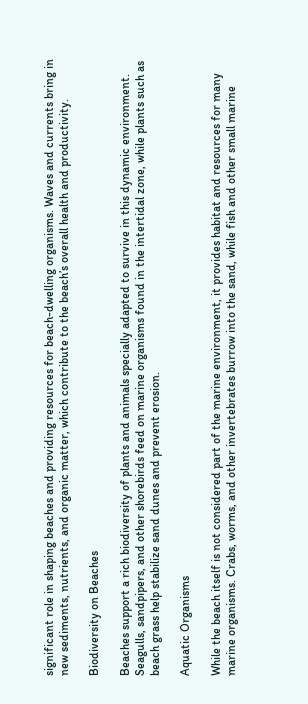significant role in shaping beaches and providing resources for beach-dwelling organisms. Waves and currents bring in new sediments, nutrients, and organic matter, which contribute to the beach’s overall health and productivity.

Biodiversity on Beaches

Beaches support a rich biodiversity of plants and animals specially adapted to survive in this dynamic environment. Seagulls, sandpipers, and other shorebirds feed on marine organisms found in the intertidal zone, while plants such as beach grass help stabilize sand dunes and prevent erosion.

Aquatic Organisms

While the beach itself is not considered part of the marine environment, it provides habitat and resources for many marine organisms. Crabs, worms, and other invertebrates burrow into the sand, while fish and other small marine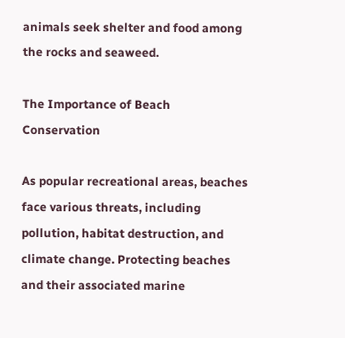animals seek shelter and food among the rocks and seaweed.

The Importance of Beach Conservation

As popular recreational areas, beaches face various threats, including pollution, habitat destruction, and climate change. Protecting beaches and their associated marine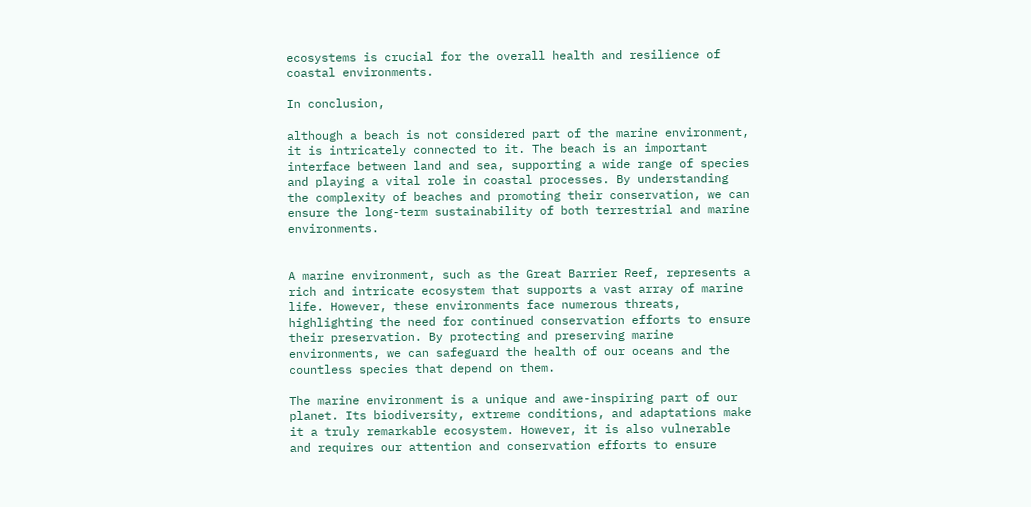ecosystems is crucial for the overall health and resilience of coastal environments.

In conclusion,

although a beach is not considered part of the marine environment, it is intricately connected to it. The beach is an important interface between land and sea, supporting a wide range of species and playing a vital role in coastal processes. By understanding the complexity of beaches and promoting their conservation, we can ensure the long-term sustainability of both terrestrial and marine environments.


A marine environment, such as the Great Barrier Reef, represents a rich and intricate ecosystem that supports a vast array of marine life. However, these environments face numerous threats, highlighting the need for continued conservation efforts to ensure their preservation. By protecting and preserving marine environments, we can safeguard the health of our oceans and the countless species that depend on them.

The marine environment is a unique and awe-inspiring part of our planet. Its biodiversity, extreme conditions, and adaptations make it a truly remarkable ecosystem. However, it is also vulnerable and requires our attention and conservation efforts to ensure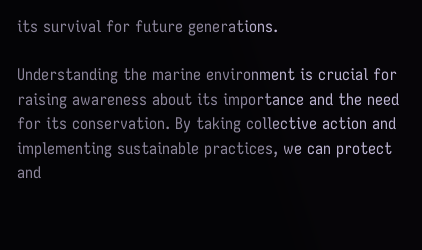its survival for future generations.

Understanding the marine environment is crucial for raising awareness about its importance and the need for its conservation. By taking collective action and implementing sustainable practices, we can protect and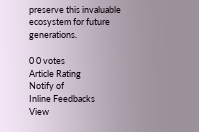preserve this invaluable ecosystem for future generations.

0 0 votes
Article Rating
Notify of
Inline Feedbacks
View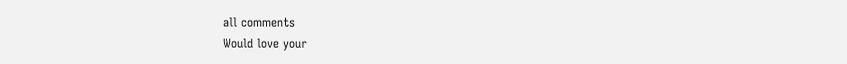all comments
Would love your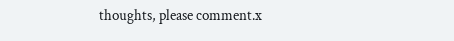thoughts, please comment.x